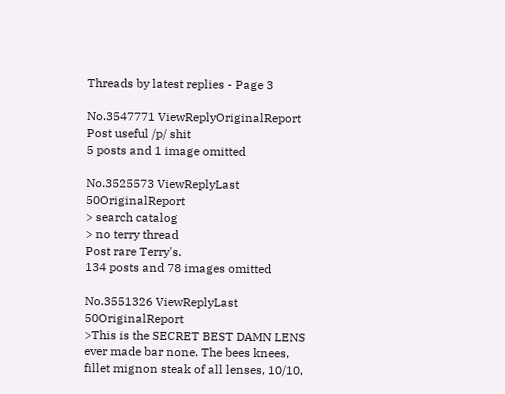Threads by latest replies - Page 3

No.3547771 ViewReplyOriginalReport
Post useful /p/ shit
5 posts and 1 image omitted

No.3525573 ViewReplyLast 50OriginalReport
> search catalog
> no terry thread
Post rare Terry's.
134 posts and 78 images omitted

No.3551326 ViewReplyLast 50OriginalReport
>This is the SECRET BEST DAMN LENS ever made bar none. The bees knees, fillet mignon steak of all lenses, 10/10,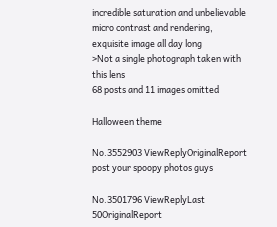incredible saturation and unbelievable micro contrast and rendering, exquisite image all day long
>Not a single photograph taken with this lens
68 posts and 11 images omitted

Halloween theme

No.3552903 ViewReplyOriginalReport
post your spoopy photos guys

No.3501796 ViewReplyLast 50OriginalReport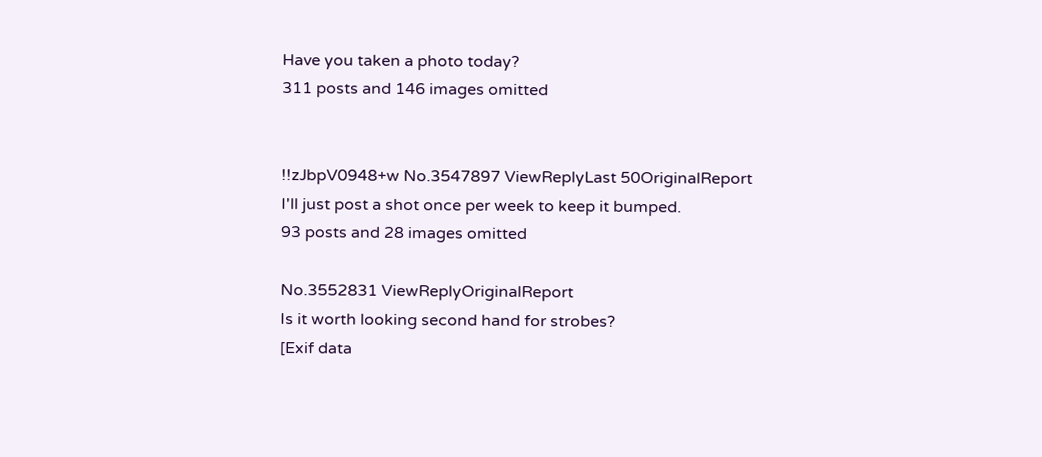Have you taken a photo today?
311 posts and 146 images omitted


!!zJbpV0948+w No.3547897 ViewReplyLast 50OriginalReport
I'll just post a shot once per week to keep it bumped.
93 posts and 28 images omitted

No.3552831 ViewReplyOriginalReport
Is it worth looking second hand for strobes?
[Exif data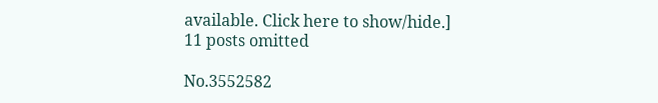available. Click here to show/hide.]
11 posts omitted

No.3552582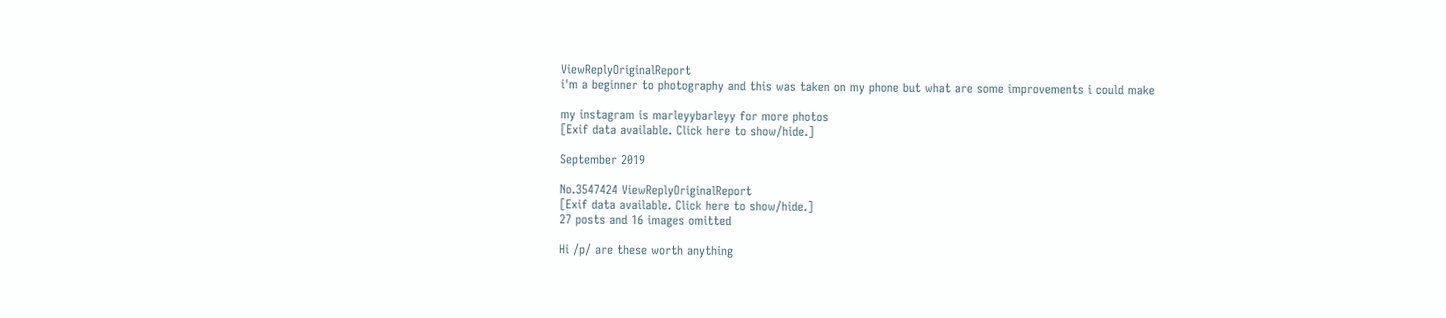ViewReplyOriginalReport
i'm a beginner to photography and this was taken on my phone but what are some improvements i could make

my instagram is marleyybarleyy for more photos
[Exif data available. Click here to show/hide.]

September 2019

No.3547424 ViewReplyOriginalReport
[Exif data available. Click here to show/hide.]
27 posts and 16 images omitted

Hi /p/ are these worth anything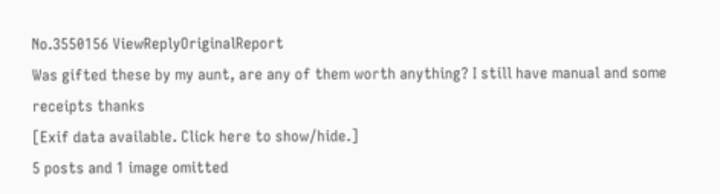No.3550156 ViewReplyOriginalReport
Was gifted these by my aunt, are any of them worth anything? I still have manual and some receipts thanks
[Exif data available. Click here to show/hide.]
5 posts and 1 image omitted